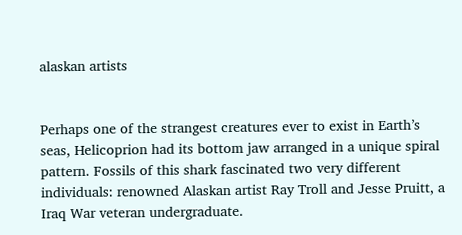alaskan artists


Perhaps one of the strangest creatures ever to exist in Earth’s seas, Helicoprion had its bottom jaw arranged in a unique spiral pattern. Fossils of this shark fascinated two very different individuals: renowned Alaskan artist Ray Troll and Jesse Pruitt, a Iraq War veteran undergraduate.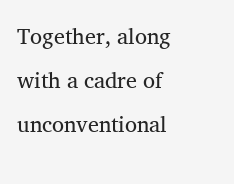Together, along with a cadre of unconventional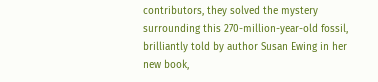contributors, they solved the mystery surrounding this 270-million-year-old fossil, brilliantly told by author Susan Ewing in her new book,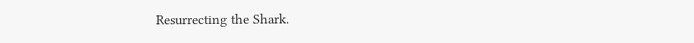Resurrecting the Shark.